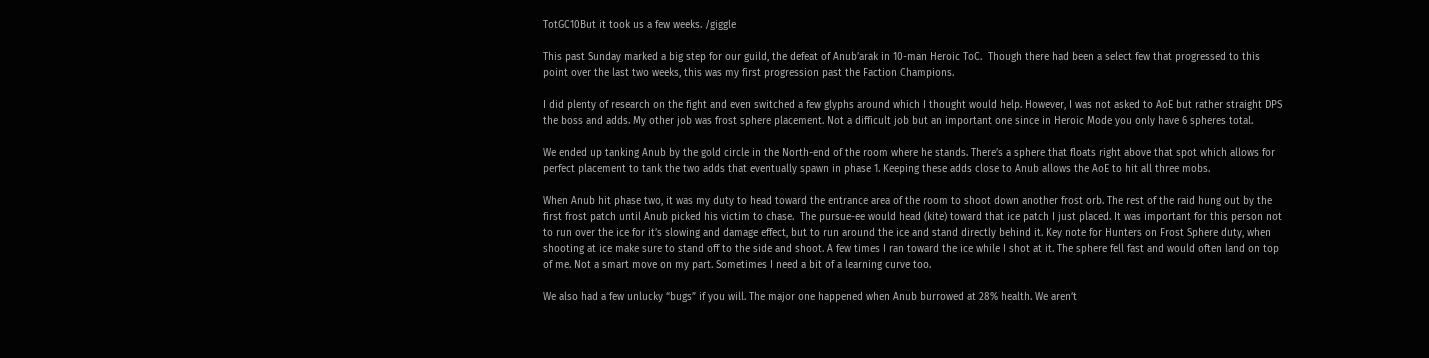TotGC10But it took us a few weeks. /giggle

This past Sunday marked a big step for our guild, the defeat of Anub’arak in 10-man Heroic ToC.  Though there had been a select few that progressed to this point over the last two weeks, this was my first progression past the Faction Champions.

I did plenty of research on the fight and even switched a few glyphs around which I thought would help. However, I was not asked to AoE but rather straight DPS the boss and adds. My other job was frost sphere placement. Not a difficult job but an important one since in Heroic Mode you only have 6 spheres total.

We ended up tanking Anub by the gold circle in the North-end of the room where he stands. There’s a sphere that floats right above that spot which allows for perfect placement to tank the two adds that eventually spawn in phase 1. Keeping these adds close to Anub allows the AoE to hit all three mobs.

When Anub hit phase two, it was my duty to head toward the entrance area of the room to shoot down another frost orb. The rest of the raid hung out by the first frost patch until Anub picked his victim to chase.  The pursue-ee would head (kite) toward that ice patch I just placed. It was important for this person not to run over the ice for it’s slowing and damage effect, but to run around the ice and stand directly behind it. Key note for Hunters on Frost Sphere duty, when shooting at ice make sure to stand off to the side and shoot. A few times I ran toward the ice while I shot at it. The sphere fell fast and would often land on top of me. Not a smart move on my part. Sometimes I need a bit of a learning curve too.

We also had a few unlucky “bugs” if you will. The major one happened when Anub burrowed at 28% health. We aren’t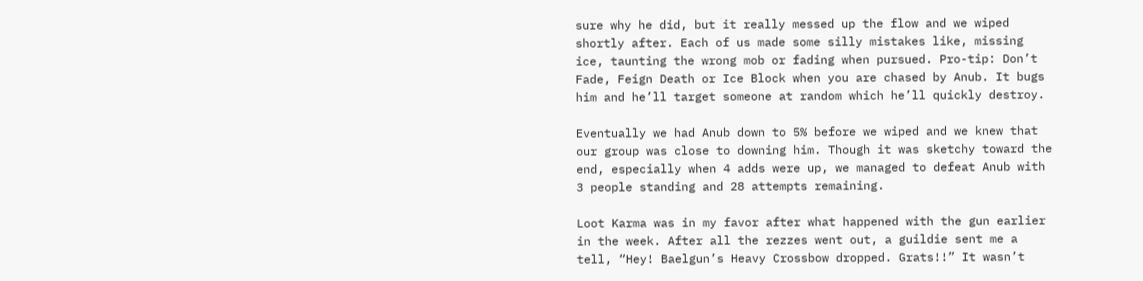sure why he did, but it really messed up the flow and we wiped shortly after. Each of us made some silly mistakes like, missing ice, taunting the wrong mob or fading when pursued. Pro-tip: Don’t Fade, Feign Death or Ice Block when you are chased by Anub. It bugs him and he’ll target someone at random which he’ll quickly destroy.

Eventually we had Anub down to 5% before we wiped and we knew that our group was close to downing him. Though it was sketchy toward the end, especially when 4 adds were up, we managed to defeat Anub with 3 people standing and 28 attempts remaining.

Loot Karma was in my favor after what happened with the gun earlier in the week. After all the rezzes went out, a guildie sent me a tell, “Hey! Baelgun’s Heavy Crossbow dropped. Grats!!” It wasn’t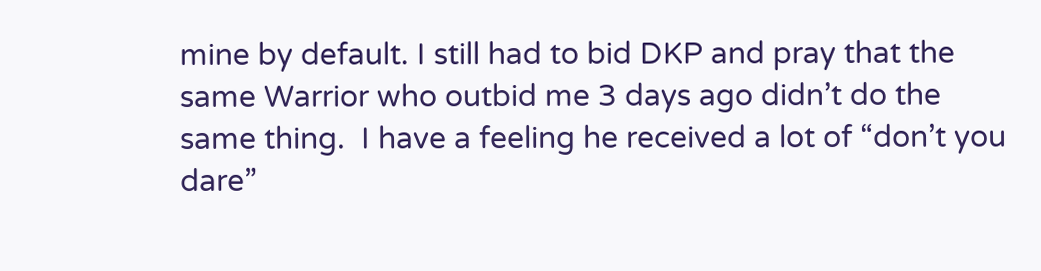mine by default. I still had to bid DKP and pray that the same Warrior who outbid me 3 days ago didn’t do the same thing.  I have a feeling he received a lot of “don’t you dare”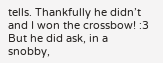tells. Thankfully he didn’t and I won the crossbow! :3 But he did ask, in a snobby,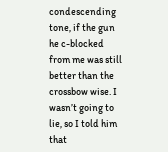condescending tone, if the gun he c-blocked from me was still better than the crossbow wise. I wasn’t going to lie, so I told him that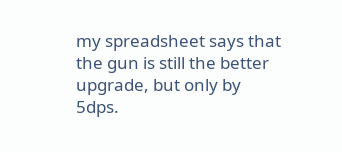my spreadsheet says that the gun is still the better upgrade, but only by 5dps.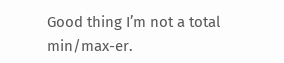Good thing I’m not a total min/max-er.